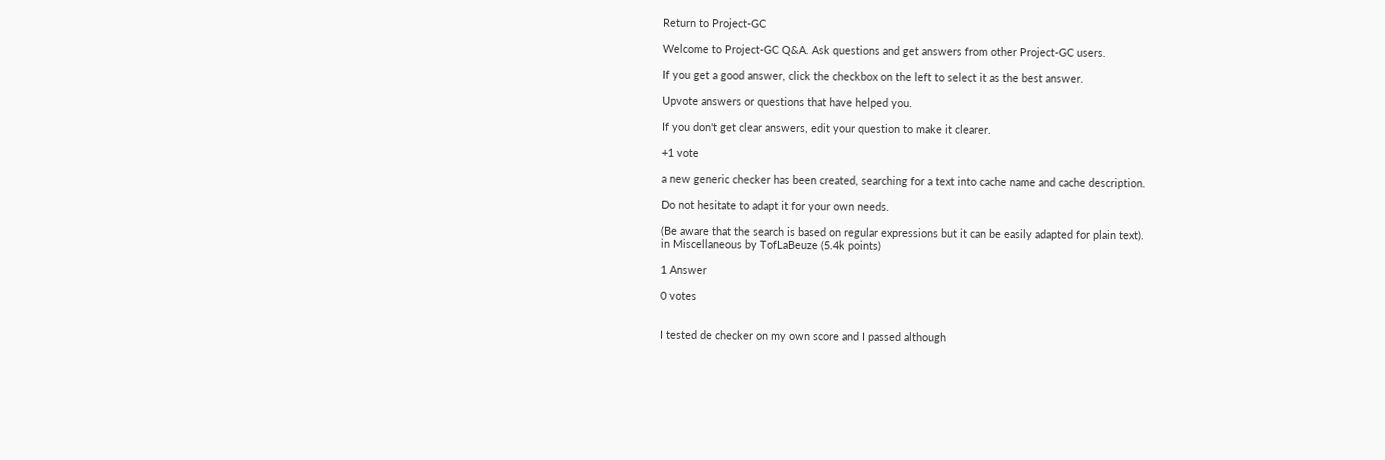Return to Project-GC

Welcome to Project-GC Q&A. Ask questions and get answers from other Project-GC users.

If you get a good answer, click the checkbox on the left to select it as the best answer.

Upvote answers or questions that have helped you.

If you don't get clear answers, edit your question to make it clearer.

+1 vote

a new generic checker has been created, searching for a text into cache name and cache description.

Do not hesitate to adapt it for your own needs.

(Be aware that the search is based on regular expressions but it can be easily adapted for plain text).
in Miscellaneous by TofLaBeuze (5.4k points)

1 Answer

0 votes


I tested de checker on my own score and I passed although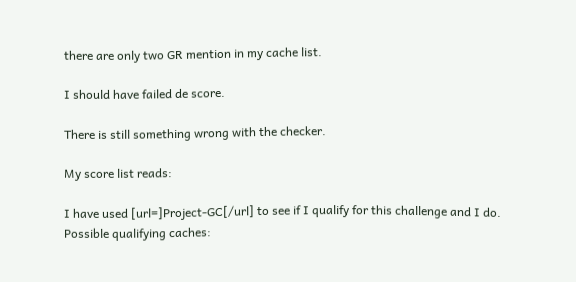there are only two GR mention in my cache list.

I should have failed de score.

There is still something wrong with the checker.

My score list reads:

I have used [url=]Project-GC[/url] to see if I qualify for this challenge and I do.
Possible qualifying caches: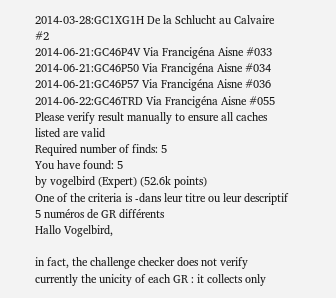2014-03-28:GC1XG1H De la Schlucht au Calvaire #2
2014-06-21:GC46P4V Via Francigéna Aisne #033
2014-06-21:GC46P50 Via Francigéna Aisne #034
2014-06-21:GC46P57 Via Francigéna Aisne #036
2014-06-22:GC46TRD Via Francigéna Aisne #055
Please verify result manually to ensure all caches listed are valid
Required number of finds: 5
You have found: 5
by vogelbird (Expert) (52.6k points)
One of the criteria is -dans leur titre ou leur descriptif 5 numéros de GR différents
Hallo Vogelbird,

in fact, the challenge checker does not verify currently the unicity of each GR : it collects only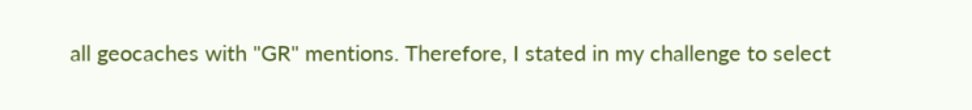all geocaches with "GR" mentions. Therefore, I stated in my challenge to select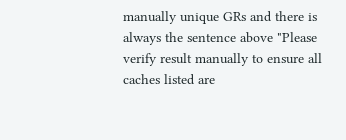manually unique GRs and there is always the sentence above "Please verify result manually to ensure all caches listed are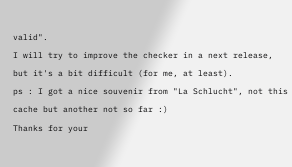valid".
I will try to improve the checker in a next release, but it's a bit difficult (for me, at least).
ps : I got a nice souvenir from "La Schlucht", not this cache but another not so far :)
Thanks for your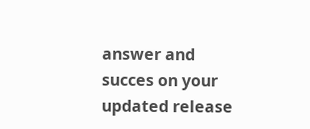answer and succes on your updated release